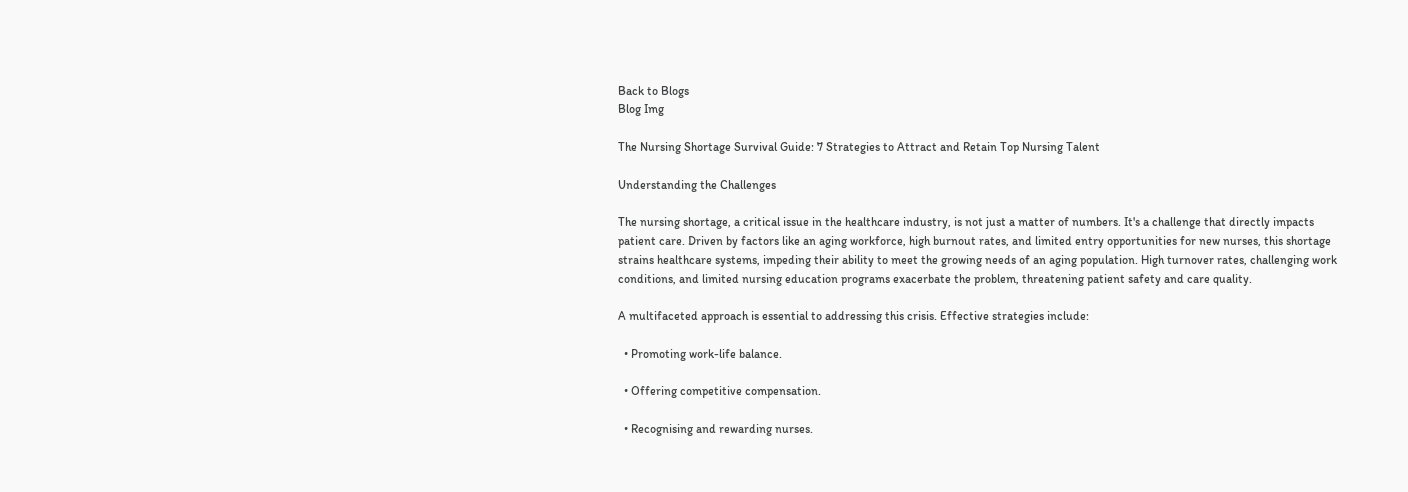Back to Blogs
Blog Img

The Nursing Shortage Survival Guide: 7 Strategies to Attract and Retain Top Nursing Talent

Understanding the Challenges

The nursing shortage, a critical issue in the healthcare industry, is not just a matter of numbers. It's a challenge that directly impacts patient care. Driven by factors like an aging workforce, high burnout rates, and limited entry opportunities for new nurses, this shortage strains healthcare systems, impeding their ability to meet the growing needs of an aging population. High turnover rates, challenging work conditions, and limited nursing education programs exacerbate the problem, threatening patient safety and care quality.

A multifaceted approach is essential to addressing this crisis. Effective strategies include:

  • Promoting work-life balance.

  • Offering competitive compensation.

  • Recognising and rewarding nurses.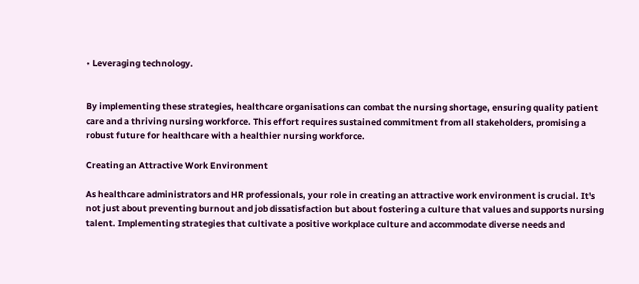• Leveraging technology.


By implementing these strategies, healthcare organisations can combat the nursing shortage, ensuring quality patient care and a thriving nursing workforce. This effort requires sustained commitment from all stakeholders, promising a robust future for healthcare with a healthier nursing workforce.

Creating an Attractive Work Environment

As healthcare administrators and HR professionals, your role in creating an attractive work environment is crucial. It's not just about preventing burnout and job dissatisfaction but about fostering a culture that values and supports nursing talent. Implementing strategies that cultivate a positive workplace culture and accommodate diverse needs and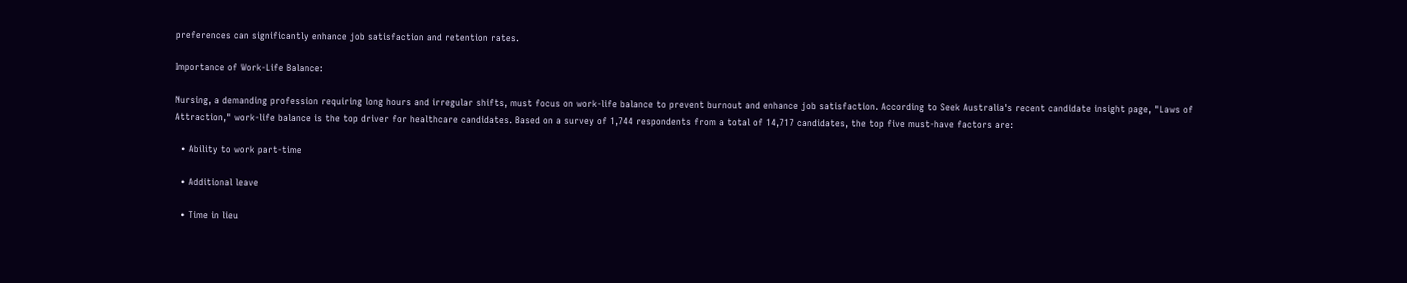preferences can significantly enhance job satisfaction and retention rates.

Importance of Work-Life Balance:

Nursing, a demanding profession requiring long hours and irregular shifts, must focus on work-life balance to prevent burnout and enhance job satisfaction. According to Seek Australia's recent candidate insight page, "Laws of Attraction," work-life balance is the top driver for healthcare candidates. Based on a survey of 1,744 respondents from a total of 14,717 candidates, the top five must-have factors are:

  • Ability to work part-time

  • Additional leave

  • Time in lieu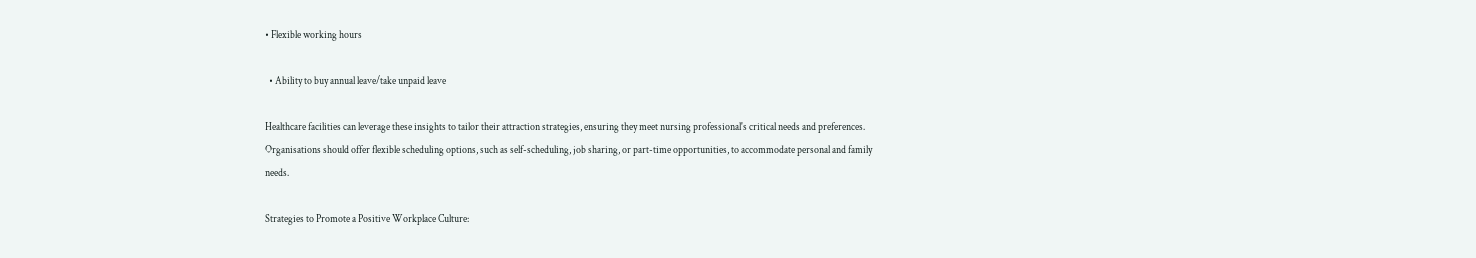• Flexible working hours

  • Ability to buy annual leave/take unpaid leave

Healthcare facilities can leverage these insights to tailor their attraction strategies, ensuring they meet nursing professional's critical needs and preferences. Organisations should offer flexible scheduling options, such as self-scheduling, job sharing, or part-time opportunities, to accommodate personal and family needs.

Strategies to Promote a Positive Workplace Culture: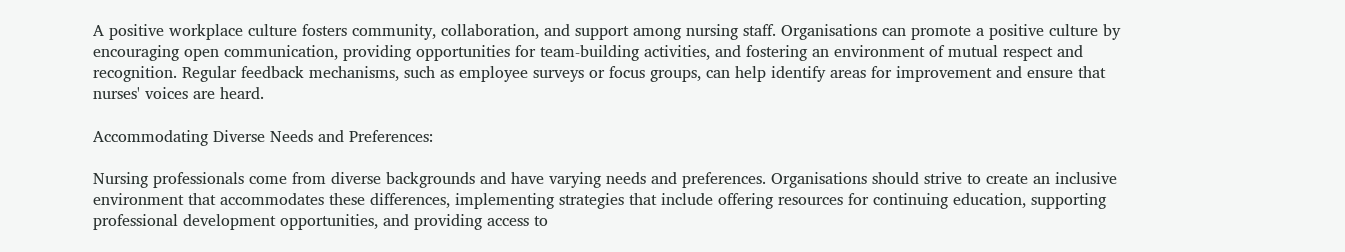A positive workplace culture fosters community, collaboration, and support among nursing staff. Organisations can promote a positive culture by encouraging open communication, providing opportunities for team-building activities, and fostering an environment of mutual respect and recognition. Regular feedback mechanisms, such as employee surveys or focus groups, can help identify areas for improvement and ensure that nurses' voices are heard.

Accommodating Diverse Needs and Preferences:

Nursing professionals come from diverse backgrounds and have varying needs and preferences. Organisations should strive to create an inclusive environment that accommodates these differences, implementing strategies that include offering resources for continuing education, supporting professional development opportunities, and providing access to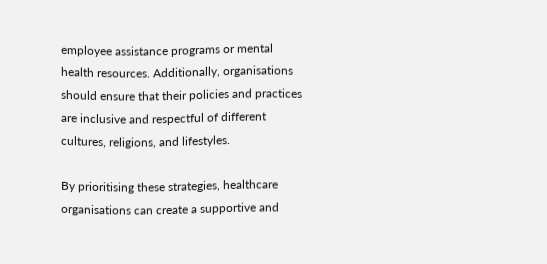employee assistance programs or mental health resources. Additionally, organisations should ensure that their policies and practices are inclusive and respectful of different cultures, religions, and lifestyles.

By prioritising these strategies, healthcare organisations can create a supportive and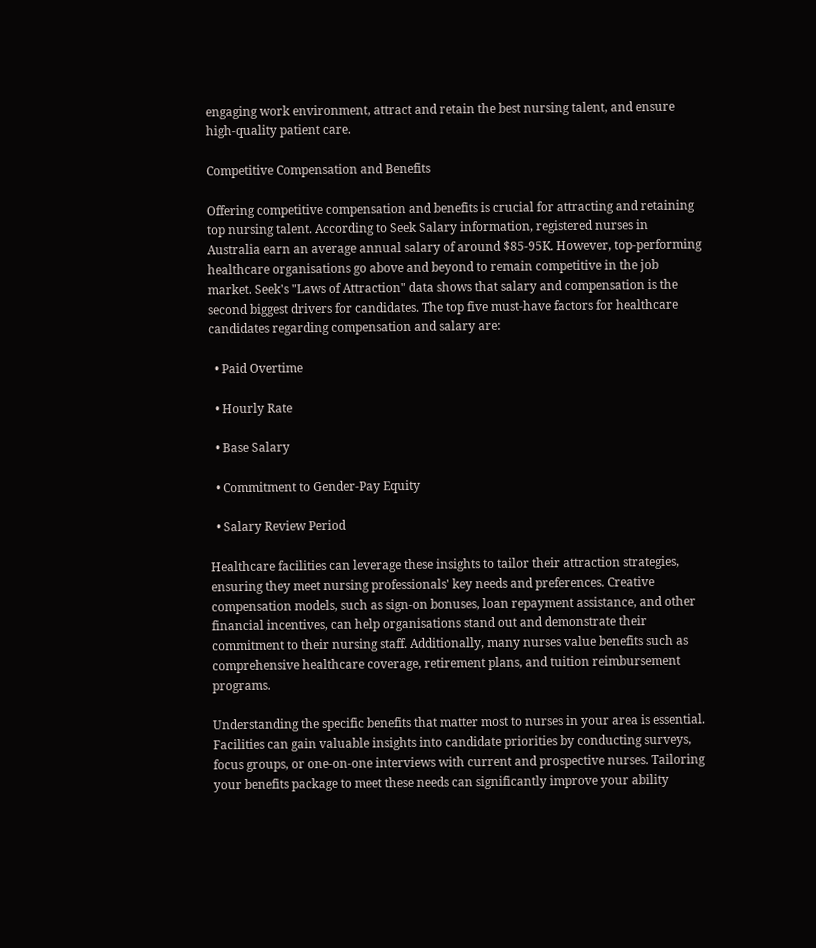engaging work environment, attract and retain the best nursing talent, and ensure high-quality patient care.

Competitive Compensation and Benefits

Offering competitive compensation and benefits is crucial for attracting and retaining top nursing talent. According to Seek Salary information, registered nurses in Australia earn an average annual salary of around $85-95K. However, top-performing healthcare organisations go above and beyond to remain competitive in the job market. Seek's "Laws of Attraction" data shows that salary and compensation is the second biggest drivers for candidates. The top five must-have factors for healthcare candidates regarding compensation and salary are:

  • Paid Overtime

  • Hourly Rate

  • Base Salary

  • Commitment to Gender-Pay Equity

  • Salary Review Period

Healthcare facilities can leverage these insights to tailor their attraction strategies, ensuring they meet nursing professionals' key needs and preferences. Creative compensation models, such as sign-on bonuses, loan repayment assistance, and other financial incentives, can help organisations stand out and demonstrate their commitment to their nursing staff. Additionally, many nurses value benefits such as comprehensive healthcare coverage, retirement plans, and tuition reimbursement programs.

Understanding the specific benefits that matter most to nurses in your area is essential. Facilities can gain valuable insights into candidate priorities by conducting surveys, focus groups, or one-on-one interviews with current and prospective nurses. Tailoring your benefits package to meet these needs can significantly improve your ability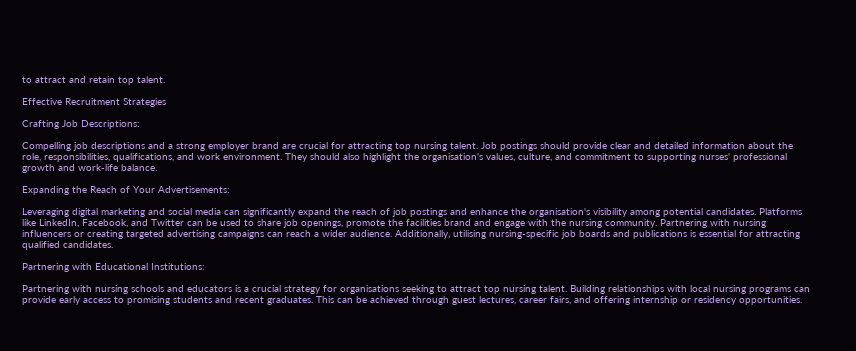to attract and retain top talent.

Effective Recruitment Strategies

Crafting Job Descriptions:

Compelling job descriptions and a strong employer brand are crucial for attracting top nursing talent. Job postings should provide clear and detailed information about the role, responsibilities, qualifications, and work environment. They should also highlight the organisation's values, culture, and commitment to supporting nurses' professional growth and work-life balance.

Expanding the Reach of Your Advertisements:

Leveraging digital marketing and social media can significantly expand the reach of job postings and enhance the organisation's visibility among potential candidates. Platforms like LinkedIn, Facebook, and Twitter can be used to share job openings, promote the facilities brand and engage with the nursing community. Partnering with nursing influencers or creating targeted advertising campaigns can reach a wider audience. Additionally, utilising nursing-specific job boards and publications is essential for attracting qualified candidates.

Partnering with Educational Institutions:

Partnering with nursing schools and educators is a crucial strategy for organisations seeking to attract top nursing talent. Building relationships with local nursing programs can provide early access to promising students and recent graduates. This can be achieved through guest lectures, career fairs, and offering internship or residency opportunities.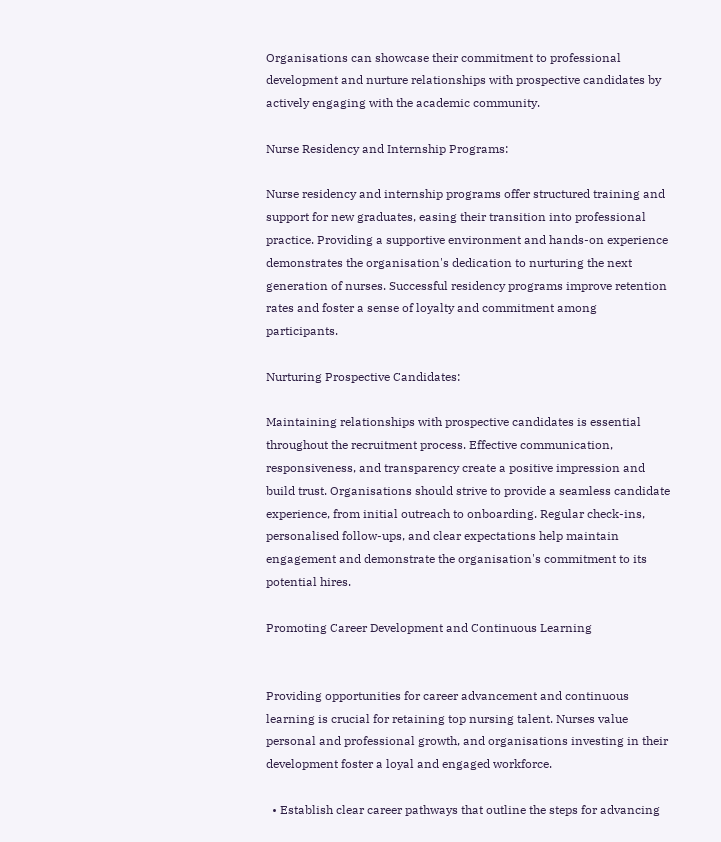Organisations can showcase their commitment to professional development and nurture relationships with prospective candidates by actively engaging with the academic community.

Nurse Residency and Internship Programs:

Nurse residency and internship programs offer structured training and support for new graduates, easing their transition into professional practice. Providing a supportive environment and hands-on experience demonstrates the organisation's dedication to nurturing the next generation of nurses. Successful residency programs improve retention rates and foster a sense of loyalty and commitment among participants.

Nurturing Prospective Candidates:

Maintaining relationships with prospective candidates is essential throughout the recruitment process. Effective communication, responsiveness, and transparency create a positive impression and build trust. Organisations should strive to provide a seamless candidate experience, from initial outreach to onboarding. Regular check-ins, personalised follow-ups, and clear expectations help maintain engagement and demonstrate the organisation's commitment to its potential hires.

Promoting Career Development and Continuous Learning


Providing opportunities for career advancement and continuous learning is crucial for retaining top nursing talent. Nurses value personal and professional growth, and organisations investing in their development foster a loyal and engaged workforce.

  • Establish clear career pathways that outline the steps for advancing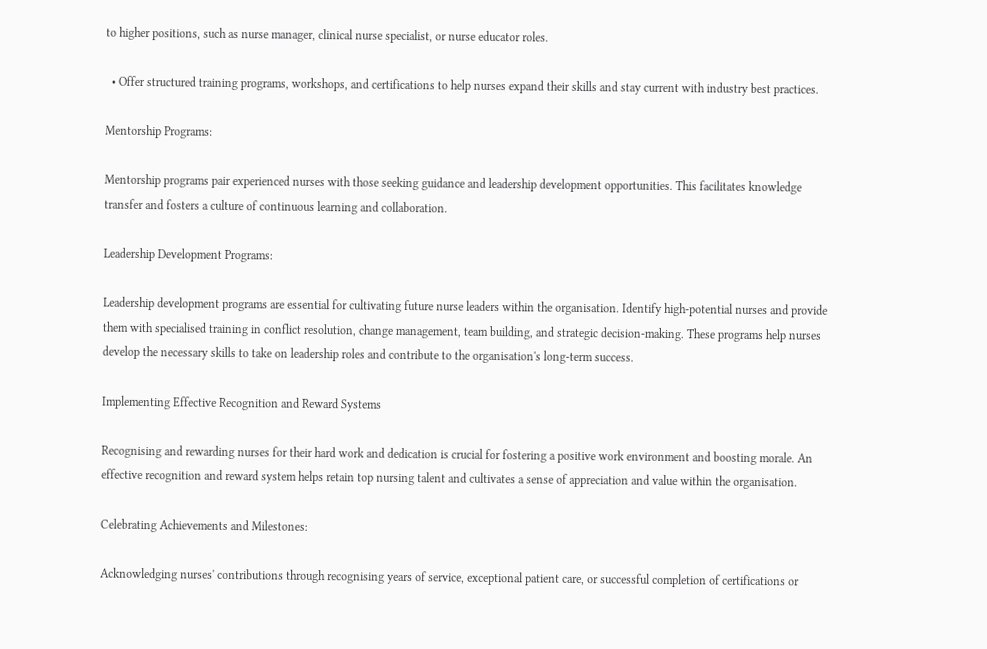to higher positions, such as nurse manager, clinical nurse specialist, or nurse educator roles.

  • Offer structured training programs, workshops, and certifications to help nurses expand their skills and stay current with industry best practices.

Mentorship Programs:

Mentorship programs pair experienced nurses with those seeking guidance and leadership development opportunities. This facilitates knowledge transfer and fosters a culture of continuous learning and collaboration.

Leadership Development Programs:

Leadership development programs are essential for cultivating future nurse leaders within the organisation. Identify high-potential nurses and provide them with specialised training in conflict resolution, change management, team building, and strategic decision-making. These programs help nurses develop the necessary skills to take on leadership roles and contribute to the organisation's long-term success.

Implementing Effective Recognition and Reward Systems

Recognising and rewarding nurses for their hard work and dedication is crucial for fostering a positive work environment and boosting morale. An effective recognition and reward system helps retain top nursing talent and cultivates a sense of appreciation and value within the organisation.

Celebrating Achievements and Milestones:

Acknowledging nurses' contributions through recognising years of service, exceptional patient care, or successful completion of certifications or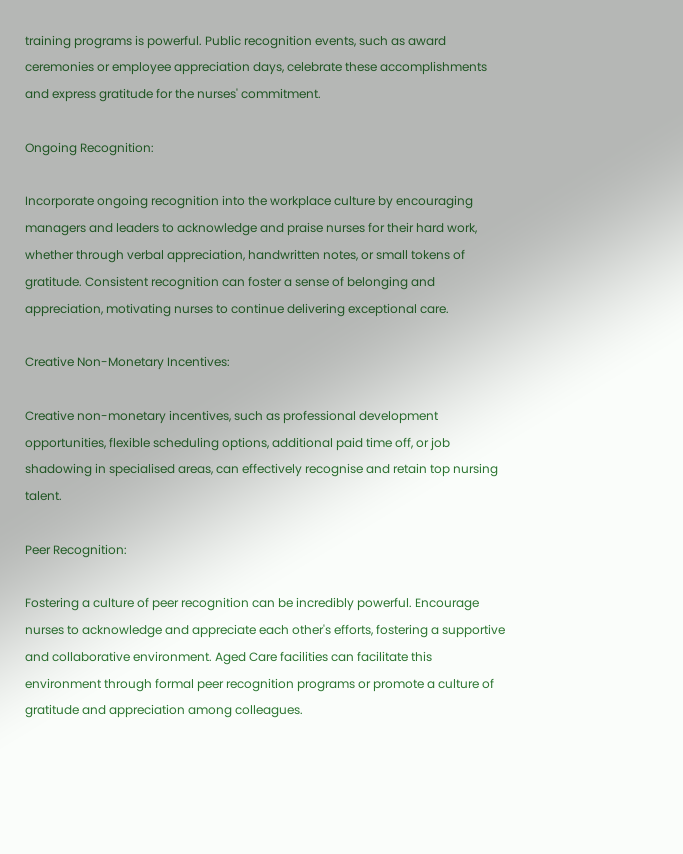training programs is powerful. Public recognition events, such as award ceremonies or employee appreciation days, celebrate these accomplishments and express gratitude for the nurses' commitment.

Ongoing Recognition:

Incorporate ongoing recognition into the workplace culture by encouraging managers and leaders to acknowledge and praise nurses for their hard work, whether through verbal appreciation, handwritten notes, or small tokens of gratitude. Consistent recognition can foster a sense of belonging and appreciation, motivating nurses to continue delivering exceptional care.

Creative Non-Monetary Incentives:

Creative non-monetary incentives, such as professional development opportunities, flexible scheduling options, additional paid time off, or job shadowing in specialised areas, can effectively recognise and retain top nursing talent.

Peer Recognition:

Fostering a culture of peer recognition can be incredibly powerful. Encourage nurses to acknowledge and appreciate each other's efforts, fostering a supportive and collaborative environment. Aged Care facilities can facilitate this environment through formal peer recognition programs or promote a culture of gratitude and appreciation among colleagues.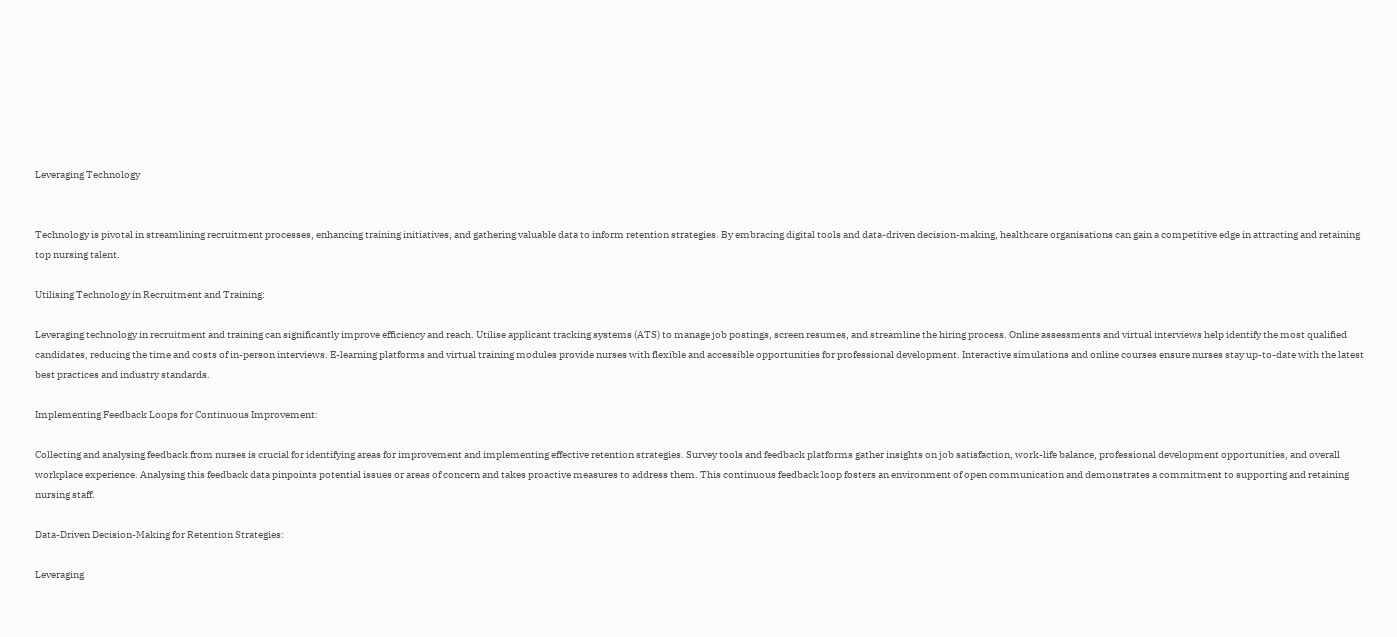Leveraging Technology


Technology is pivotal in streamlining recruitment processes, enhancing training initiatives, and gathering valuable data to inform retention strategies. By embracing digital tools and data-driven decision-making, healthcare organisations can gain a competitive edge in attracting and retaining top nursing talent.

Utilising Technology in Recruitment and Training:

Leveraging technology in recruitment and training can significantly improve efficiency and reach. Utilise applicant tracking systems (ATS) to manage job postings, screen resumes, and streamline the hiring process. Online assessments and virtual interviews help identify the most qualified candidates, reducing the time and costs of in-person interviews. E-learning platforms and virtual training modules provide nurses with flexible and accessible opportunities for professional development. Interactive simulations and online courses ensure nurses stay up-to-date with the latest best practices and industry standards.

Implementing Feedback Loops for Continuous Improvement:

Collecting and analysing feedback from nurses is crucial for identifying areas for improvement and implementing effective retention strategies. Survey tools and feedback platforms gather insights on job satisfaction, work-life balance, professional development opportunities, and overall workplace experience. Analysing this feedback data pinpoints potential issues or areas of concern and takes proactive measures to address them. This continuous feedback loop fosters an environment of open communication and demonstrates a commitment to supporting and retaining nursing staff.

Data-Driven Decision-Making for Retention Strategies:

Leveraging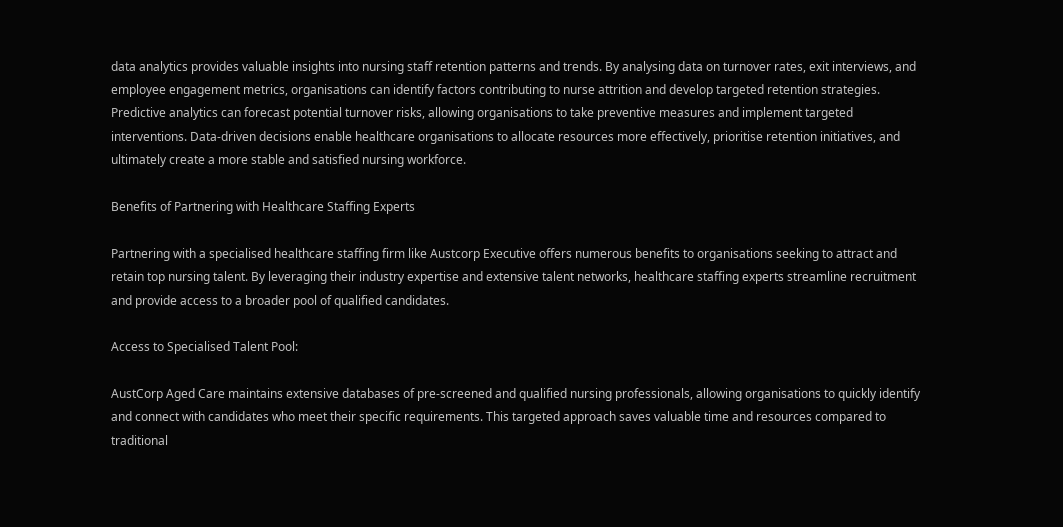data analytics provides valuable insights into nursing staff retention patterns and trends. By analysing data on turnover rates, exit interviews, and employee engagement metrics, organisations can identify factors contributing to nurse attrition and develop targeted retention strategies. Predictive analytics can forecast potential turnover risks, allowing organisations to take preventive measures and implement targeted interventions. Data-driven decisions enable healthcare organisations to allocate resources more effectively, prioritise retention initiatives, and ultimately create a more stable and satisfied nursing workforce.

Benefits of Partnering with Healthcare Staffing Experts

Partnering with a specialised healthcare staffing firm like Austcorp Executive offers numerous benefits to organisations seeking to attract and retain top nursing talent. By leveraging their industry expertise and extensive talent networks, healthcare staffing experts streamline recruitment and provide access to a broader pool of qualified candidates.

Access to Specialised Talent Pool:

AustCorp Aged Care maintains extensive databases of pre-screened and qualified nursing professionals, allowing organisations to quickly identify and connect with candidates who meet their specific requirements. This targeted approach saves valuable time and resources compared to traditional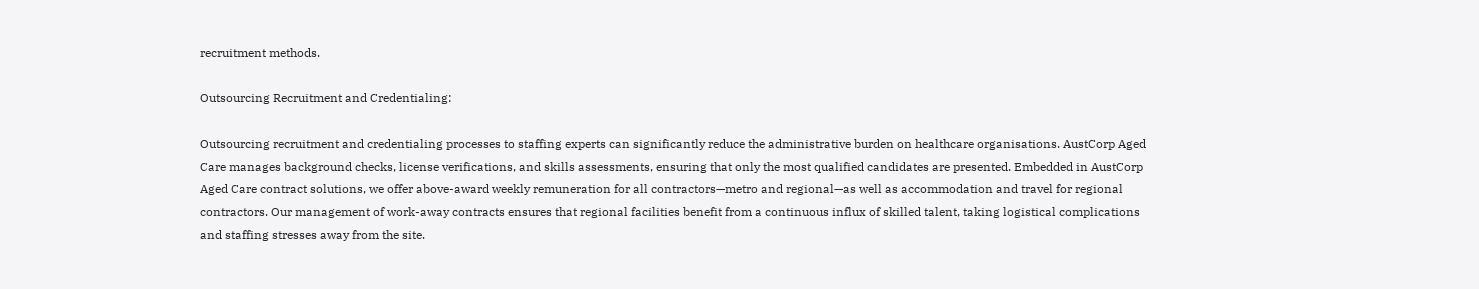recruitment methods.

Outsourcing Recruitment and Credentialing:

Outsourcing recruitment and credentialing processes to staffing experts can significantly reduce the administrative burden on healthcare organisations. AustCorp Aged Care manages background checks, license verifications, and skills assessments, ensuring that only the most qualified candidates are presented. Embedded in AustCorp Aged Care contract solutions, we offer above-award weekly remuneration for all contractors—metro and regional—as well as accommodation and travel for regional contractors. Our management of work-away contracts ensures that regional facilities benefit from a continuous influx of skilled talent, taking logistical complications and staffing stresses away from the site.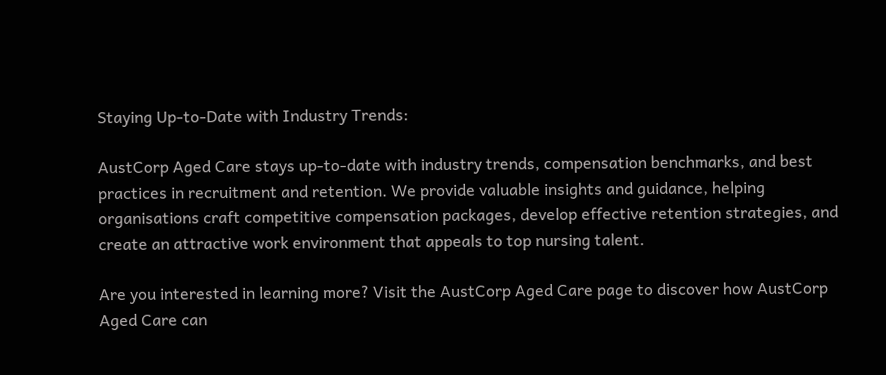Staying Up-to-Date with Industry Trends:

AustCorp Aged Care stays up-to-date with industry trends, compensation benchmarks, and best practices in recruitment and retention. We provide valuable insights and guidance, helping organisations craft competitive compensation packages, develop effective retention strategies, and create an attractive work environment that appeals to top nursing talent.

Are you interested in learning more? Visit the AustCorp Aged Care page to discover how AustCorp Aged Care can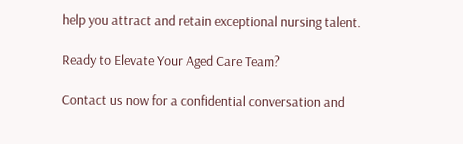help you attract and retain exceptional nursing talent.

Ready to Elevate Your Aged Care Team?

Contact us now for a confidential conversation and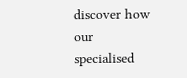discover how our specialised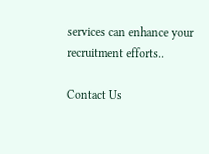services can enhance your recruitment efforts..

Contact Us